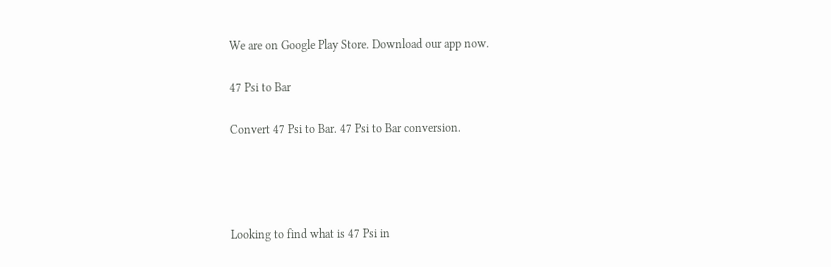We are on Google Play Store. Download our app now.

47 Psi to Bar

Convert 47 Psi to Bar. 47 Psi to Bar conversion.




Looking to find what is 47 Psi in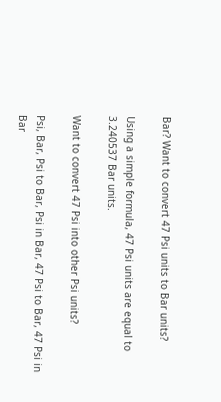Bar? Want to convert 47 Psi units to Bar units?

Using a simple formula, 47 Psi units are equal to 3.240537 Bar units.

Want to convert 47 Psi into other Psi units?

Psi, Bar, Psi to Bar, Psi in Bar, 47 Psi to Bar, 47 Psi in Bar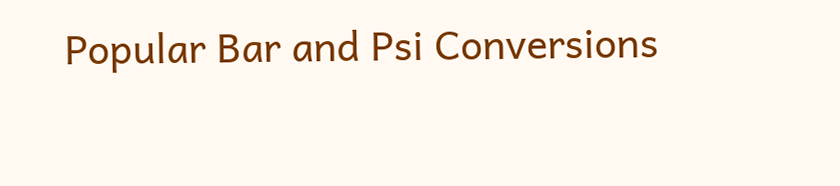Popular Bar and Psi Conversions